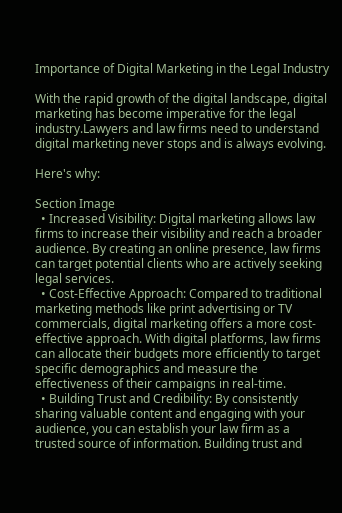Importance of Digital Marketing in the Legal Industry

With the rapid growth of the digital landscape, digital marketing has become imperative for the legal industry.Lawyers and law firms need to understand digital marketing never stops and is always evolving.

Here's why:

Section Image
  • Increased Visibility: Digital marketing allows law firms to increase their visibility and reach a broader audience. By creating an online presence, law firms can target potential clients who are actively seeking legal services.
  • Cost-Effective Approach: Compared to traditional marketing methods like print advertising or TV commercials, digital marketing offers a more cost-effective approach. With digital platforms, law firms can allocate their budgets more efficiently to target specific demographics and measure the effectiveness of their campaigns in real-time.
  • Building Trust and Credibility: By consistently sharing valuable content and engaging with your audience, you can establish your law firm as a trusted source of information. Building trust and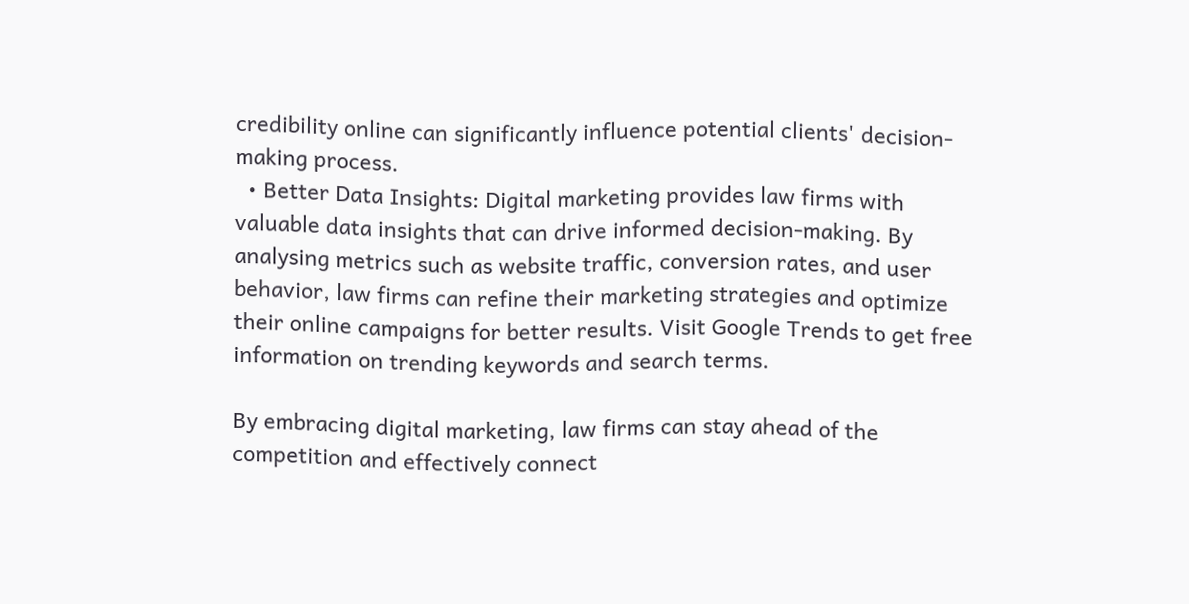credibility online can significantly influence potential clients' decision-making process.
  • Better Data Insights: Digital marketing provides law firms with valuable data insights that can drive informed decision-making. By analysing metrics such as website traffic, conversion rates, and user behavior, law firms can refine their marketing strategies and optimize their online campaigns for better results. Visit Google Trends to get free information on trending keywords and search terms.

By embracing digital marketing, law firms can stay ahead of the competition and effectively connect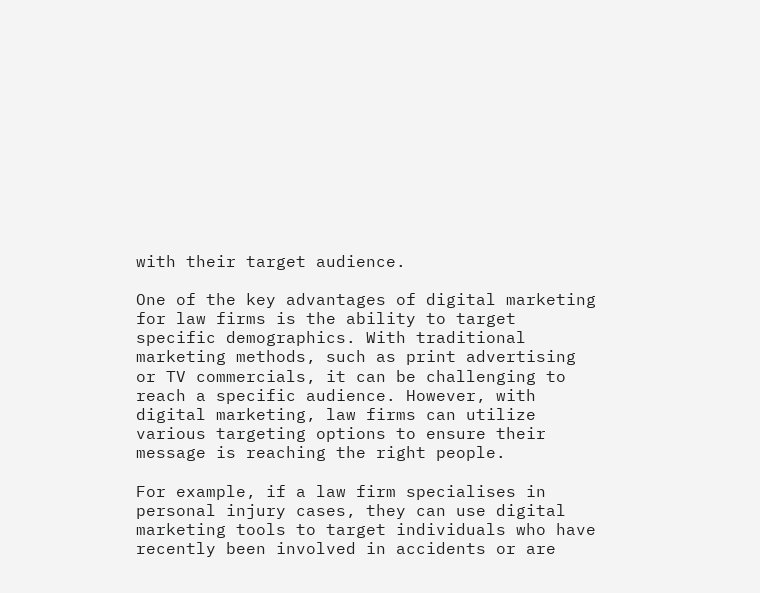with their target audience.

One of the key advantages of digital marketing for law firms is the ability to target specific demographics. With traditional marketing methods, such as print advertising or TV commercials, it can be challenging to reach a specific audience. However, with digital marketing, law firms can utilize various targeting options to ensure their message is reaching the right people.

For example, if a law firm specialises in personal injury cases, they can use digital marketing tools to target individuals who have recently been involved in accidents or are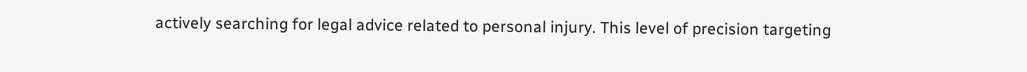actively searching for legal advice related to personal injury. This level of precision targeting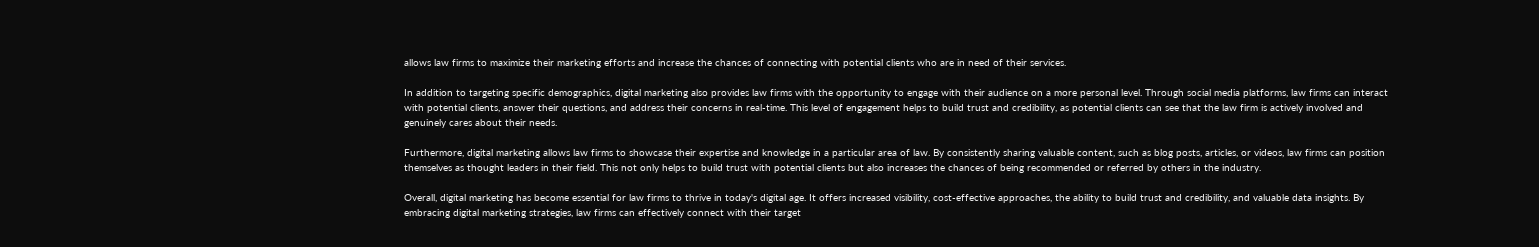allows law firms to maximize their marketing efforts and increase the chances of connecting with potential clients who are in need of their services.

In addition to targeting specific demographics, digital marketing also provides law firms with the opportunity to engage with their audience on a more personal level. Through social media platforms, law firms can interact with potential clients, answer their questions, and address their concerns in real-time. This level of engagement helps to build trust and credibility, as potential clients can see that the law firm is actively involved and genuinely cares about their needs.

Furthermore, digital marketing allows law firms to showcase their expertise and knowledge in a particular area of law. By consistently sharing valuable content, such as blog posts, articles, or videos, law firms can position themselves as thought leaders in their field. This not only helps to build trust with potential clients but also increases the chances of being recommended or referred by others in the industry.

Overall, digital marketing has become essential for law firms to thrive in today's digital age. It offers increased visibility, cost-effective approaches, the ability to build trust and credibility, and valuable data insights. By embracing digital marketing strategies, law firms can effectively connect with their target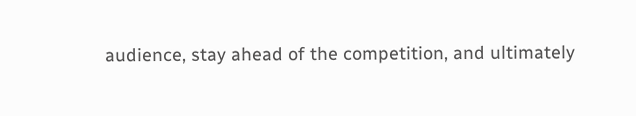audience, stay ahead of the competition, and ultimately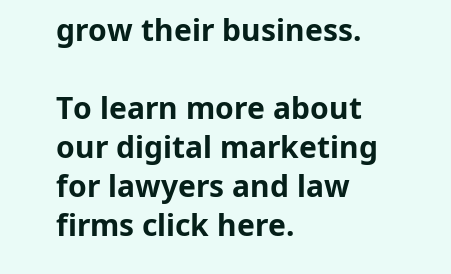grow their business.

To learn more about our digital marketing for lawyers and law firms click here.